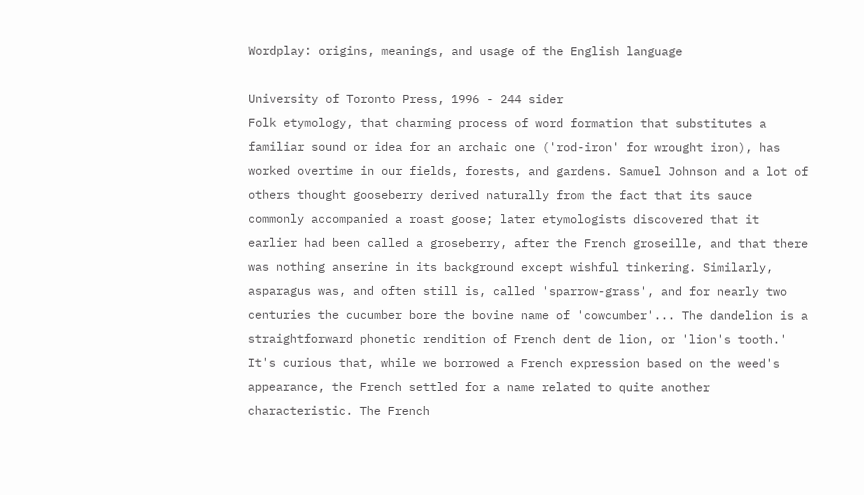Wordplay: origins, meanings, and usage of the English language

University of Toronto Press, 1996 - 244 sider
Folk etymology, that charming process of word formation that substitutes a familiar sound or idea for an archaic one ('rod-iron' for wrought iron), has worked overtime in our fields, forests, and gardens. Samuel Johnson and a lot of others thought gooseberry derived naturally from the fact that its sauce commonly accompanied a roast goose; later etymologists discovered that it earlier had been called a groseberry, after the French groseille, and that there was nothing anserine in its background except wishful tinkering. Similarly, asparagus was, and often still is, called 'sparrow-grass', and for nearly two centuries the cucumber bore the bovine name of 'cowcumber'... The dandelion is a straightforward phonetic rendition of French dent de lion, or 'lion's tooth.' It's curious that, while we borrowed a French expression based on the weed's appearance, the French settled for a name related to quite another characteristic. The French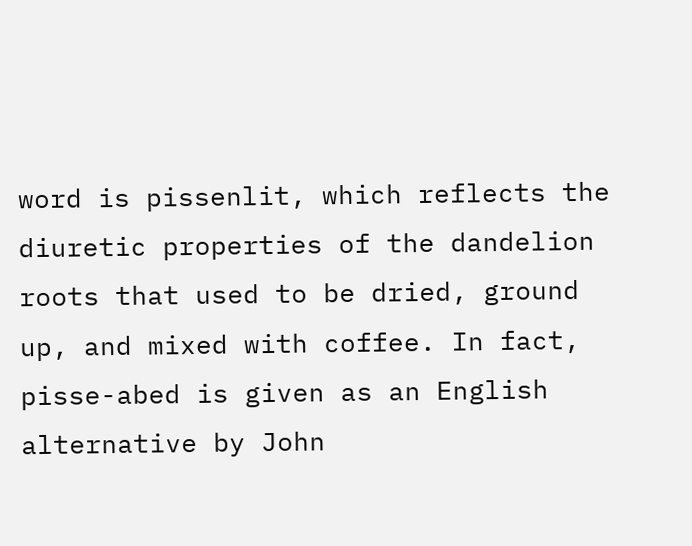word is pissenlit, which reflects the diuretic properties of the dandelion roots that used to be dried, ground up, and mixed with coffee. In fact, pisse-abed is given as an English alternative by John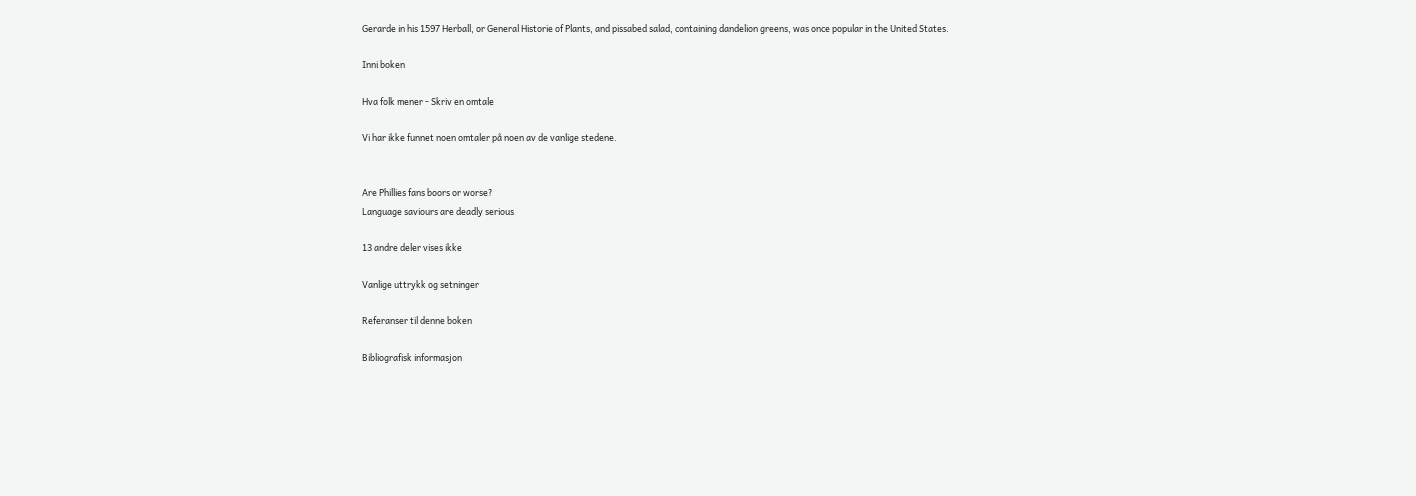Gerarde in his 1597 Herball, or General Historie of Plants, and pissabed salad, containing dandelion greens, was once popular in the United States.

Inni boken

Hva folk mener - Skriv en omtale

Vi har ikke funnet noen omtaler på noen av de vanlige stedene.


Are Phillies fans boors or worse?
Language saviours are deadly serious

13 andre deler vises ikke

Vanlige uttrykk og setninger

Referanser til denne boken

Bibliografisk informasjon